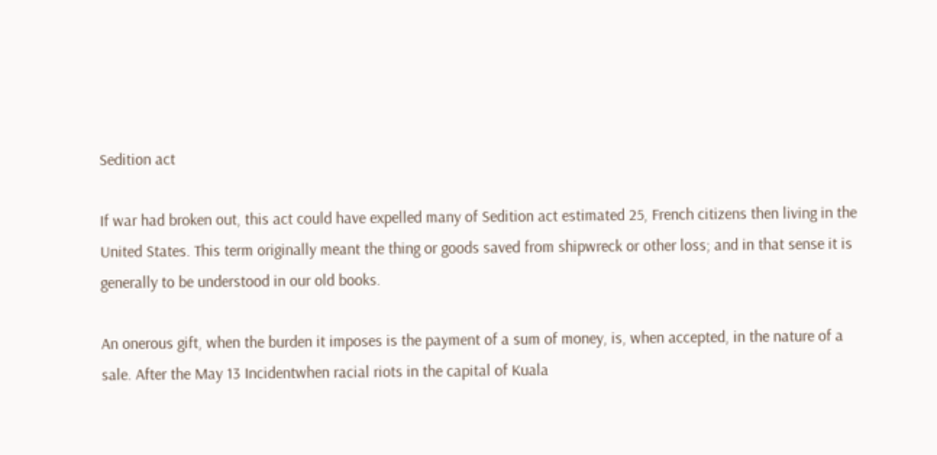Sedition act

If war had broken out, this act could have expelled many of Sedition act estimated 25, French citizens then living in the United States. This term originally meant the thing or goods saved from shipwreck or other loss; and in that sense it is generally to be understood in our old books.

An onerous gift, when the burden it imposes is the payment of a sum of money, is, when accepted, in the nature of a sale. After the May 13 Incidentwhen racial riots in the capital of Kuala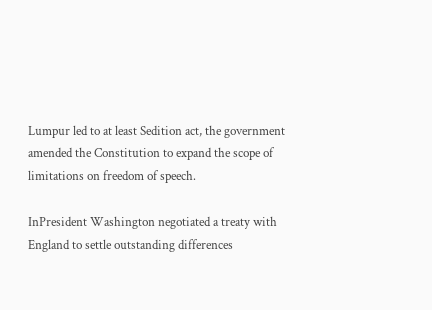Lumpur led to at least Sedition act, the government amended the Constitution to expand the scope of limitations on freedom of speech.

InPresident Washington negotiated a treaty with England to settle outstanding differences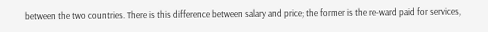between the two countries. There is this difference between salary and price; the former is the re-ward paid for services,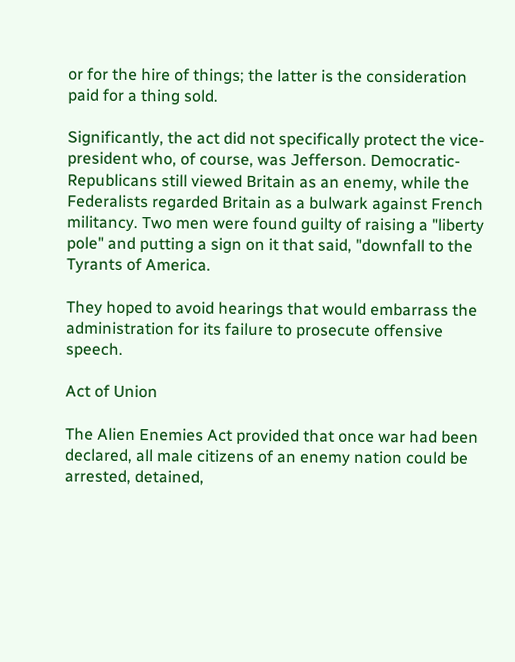or for the hire of things; the latter is the consideration paid for a thing sold.

Significantly, the act did not specifically protect the vice-president who, of course, was Jefferson. Democratic-Republicans still viewed Britain as an enemy, while the Federalists regarded Britain as a bulwark against French militancy. Two men were found guilty of raising a "liberty pole" and putting a sign on it that said, "downfall to the Tyrants of America.

They hoped to avoid hearings that would embarrass the administration for its failure to prosecute offensive speech.

Act of Union

The Alien Enemies Act provided that once war had been declared, all male citizens of an enemy nation could be arrested, detained,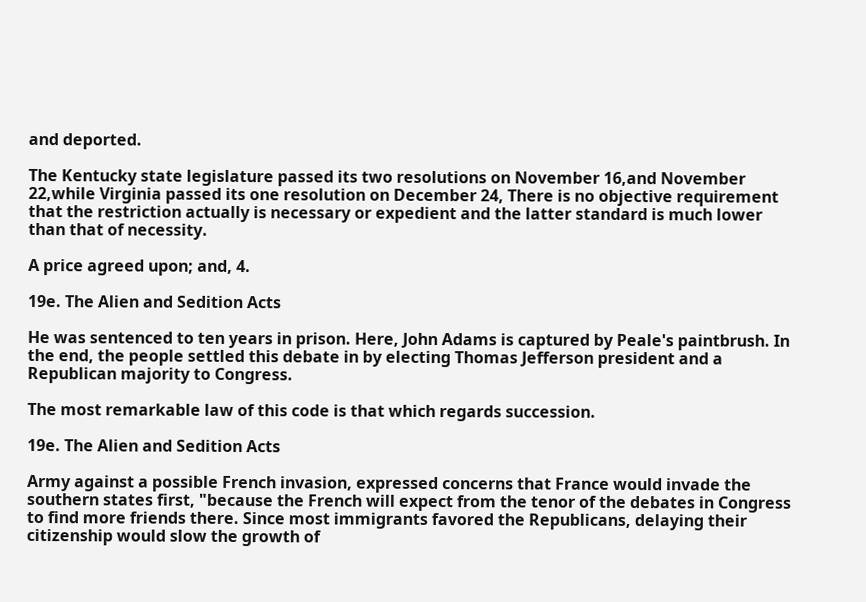and deported.

The Kentucky state legislature passed its two resolutions on November 16,and November 22,while Virginia passed its one resolution on December 24, There is no objective requirement that the restriction actually is necessary or expedient and the latter standard is much lower than that of necessity.

A price agreed upon; and, 4.

19e. The Alien and Sedition Acts

He was sentenced to ten years in prison. Here, John Adams is captured by Peale's paintbrush. In the end, the people settled this debate in by electing Thomas Jefferson president and a Republican majority to Congress.

The most remarkable law of this code is that which regards succession.

19e. The Alien and Sedition Acts

Army against a possible French invasion, expressed concerns that France would invade the southern states first, "because the French will expect from the tenor of the debates in Congress to find more friends there. Since most immigrants favored the Republicans, delaying their citizenship would slow the growth of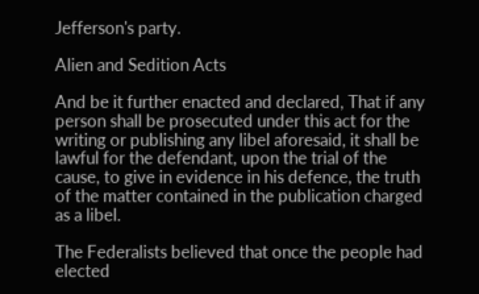Jefferson's party.

Alien and Sedition Acts

And be it further enacted and declared, That if any person shall be prosecuted under this act for the writing or publishing any libel aforesaid, it shall be lawful for the defendant, upon the trial of the cause, to give in evidence in his defence, the truth of the matter contained in the publication charged as a libel.

The Federalists believed that once the people had elected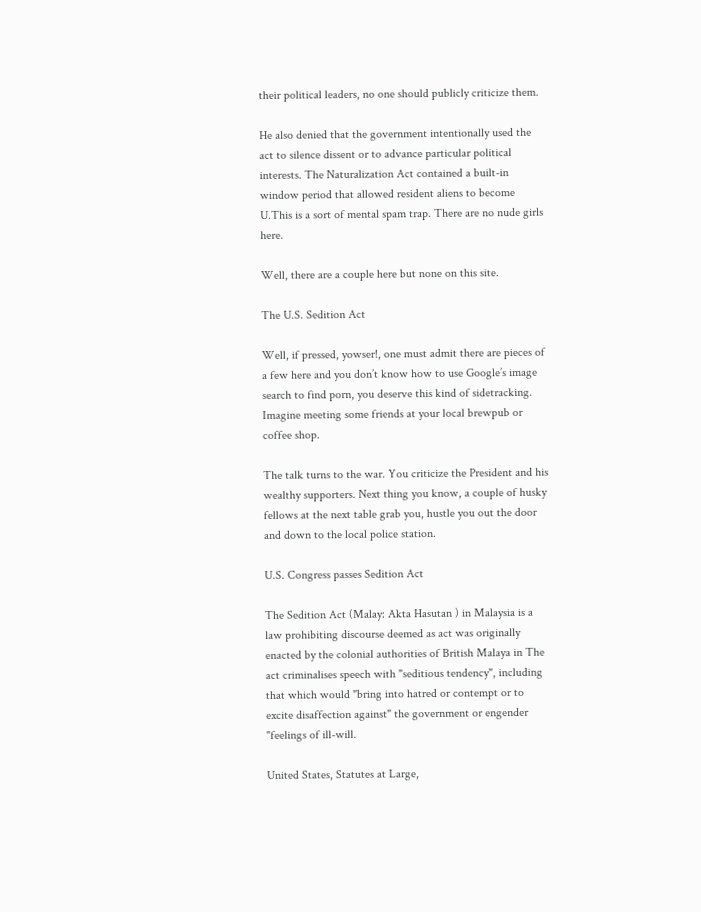their political leaders, no one should publicly criticize them.

He also denied that the government intentionally used the act to silence dissent or to advance particular political interests. The Naturalization Act contained a built-in window period that allowed resident aliens to become U.This is a sort of mental spam trap. There are no nude girls here.

Well, there are a couple here but none on this site.

The U.S. Sedition Act

Well, if pressed, yowser!, one must admit there are pieces of a few here and you don’t know how to use Google’s image search to find porn, you deserve this kind of sidetracking. Imagine meeting some friends at your local brewpub or coffee shop.

The talk turns to the war. You criticize the President and his wealthy supporters. Next thing you know, a couple of husky fellows at the next table grab you, hustle you out the door and down to the local police station.

U.S. Congress passes Sedition Act

The Sedition Act (Malay: Akta Hasutan ) in Malaysia is a law prohibiting discourse deemed as act was originally enacted by the colonial authorities of British Malaya in The act criminalises speech with "seditious tendency", including that which would "bring into hatred or contempt or to excite disaffection against" the government or engender "feelings of ill-will.

United States, Statutes at Large,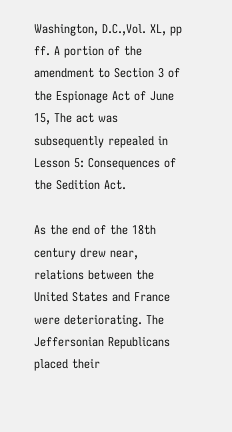Washington, D.C.,Vol. XL, pp ff. A portion of the amendment to Section 3 of the Espionage Act of June 15, The act was subsequently repealed in Lesson 5: Consequences of the Sedition Act.

As the end of the 18th century drew near, relations between the United States and France were deteriorating. The Jeffersonian Republicans placed their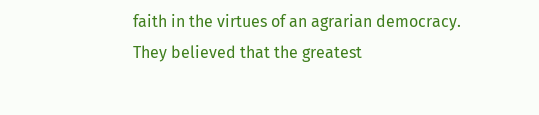faith in the virtues of an agrarian democracy. They believed that the greatest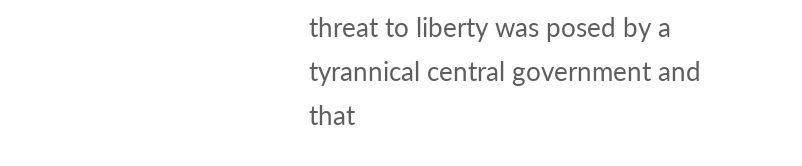threat to liberty was posed by a tyrannical central government and that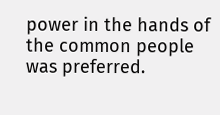power in the hands of the common people was preferred.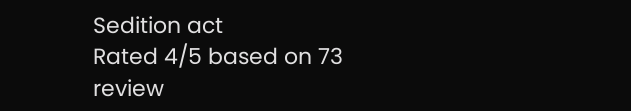Sedition act
Rated 4/5 based on 73 review